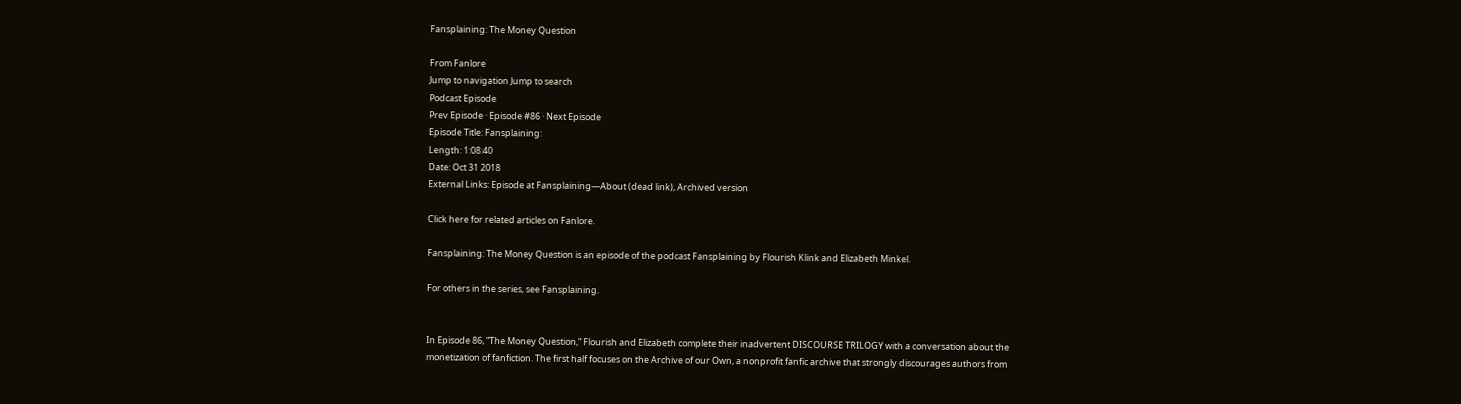Fansplaining: The Money Question

From Fanlore
Jump to navigation Jump to search
Podcast Episode
Prev Episode · Episode #86 · Next Episode
Episode Title: Fansplaining:
Length: 1:08:40
Date: Oct 31 2018
External Links: Episode at Fansplaining—About (dead link), Archived version

Click here for related articles on Fanlore.

Fansplaining: The Money Question is an episode of the podcast Fansplaining by Flourish Klink and Elizabeth Minkel.

For others in the series, see Fansplaining.


In Episode 86, “The Money Question,” Flourish and Elizabeth complete their inadvertent DISCOURSE TRILOGY with a conversation about the monetization of fanfiction. The first half focuses on the Archive of our Own, a nonprofit fanfic archive that strongly discourages authors from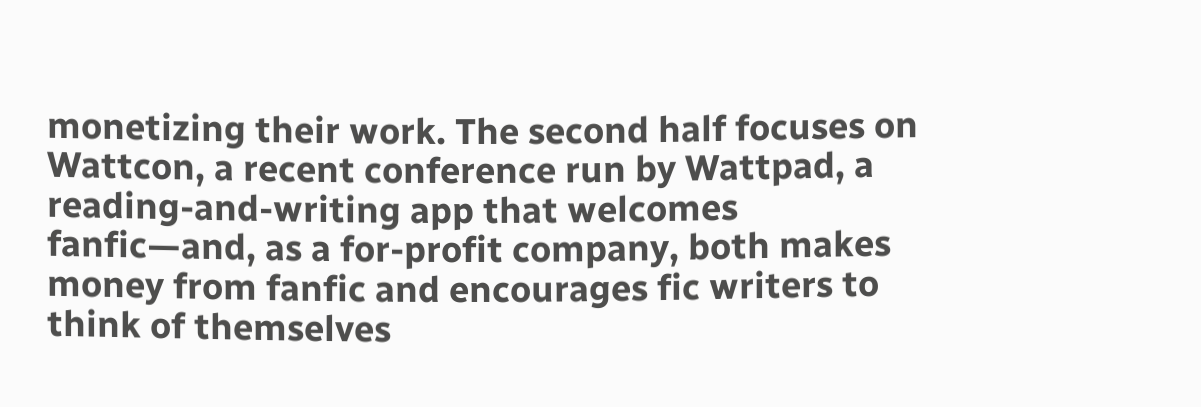monetizing their work. The second half focuses on Wattcon, a recent conference run by Wattpad, a reading-and-writing app that welcomes fanfic—and, as a for-profit company, both makes money from fanfic and encourages fic writers to think of themselves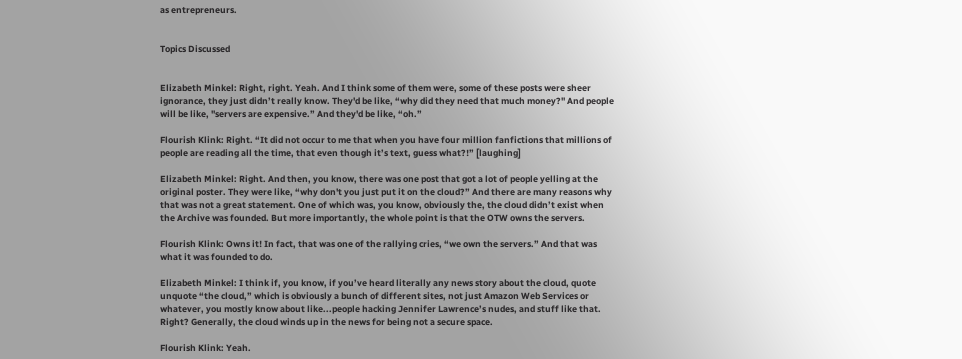as entrepreneurs.


Topics Discussed


Elizabeth Minkel: Right, right. Yeah. And I think some of them were, some of these posts were sheer ignorance, they just didn’t really know. They'd be like, “why did they need that much money?" And people will be like, "servers are expensive.” And they'd be like, “oh.”

Flourish Klink: Right. “It did not occur to me that when you have four million fanfictions that millions of people are reading all the time, that even though it’s text, guess what?!” [laughing]

Elizabeth Minkel: Right. And then, you know, there was one post that got a lot of people yelling at the original poster. They were like, “why don't you just put it on the cloud?” And there are many reasons why that was not a great statement. One of which was, you know, obviously the, the cloud didn’t exist when the Archive was founded. But more importantly, the whole point is that the OTW owns the servers.

Flourish Klink: Owns it! In fact, that was one of the rallying cries, “we own the servers.” And that was what it was founded to do.

Elizabeth Minkel: I think if, you know, if you’ve heard literally any news story about the cloud, quote unquote “the cloud,” which is obviously a bunch of different sites, not just Amazon Web Services or whatever, you mostly know about like...people hacking Jennifer Lawrence’s nudes, and stuff like that. Right? Generally, the cloud winds up in the news for being not a secure space.

Flourish Klink: Yeah.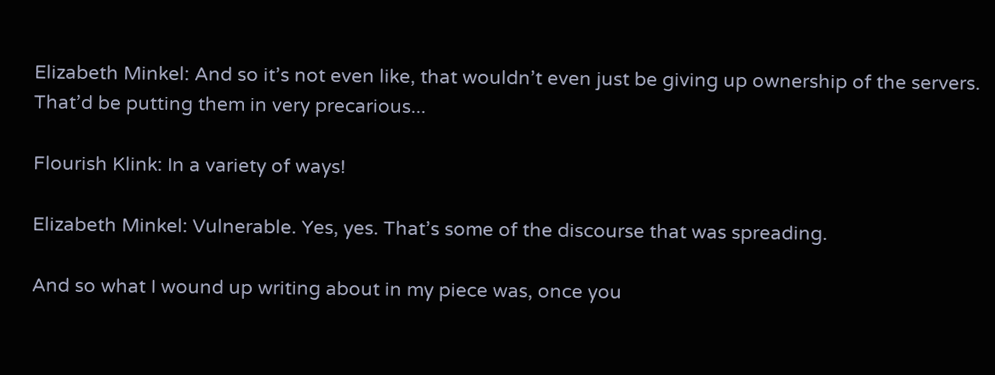Elizabeth Minkel: And so it’s not even like, that wouldn’t even just be giving up ownership of the servers. That’d be putting them in very precarious...

Flourish Klink: In a variety of ways!

Elizabeth Minkel: Vulnerable. Yes, yes. That’s some of the discourse that was spreading.

And so what I wound up writing about in my piece was, once you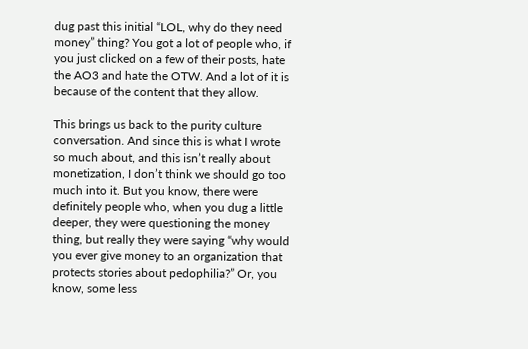dug past this initial “LOL, why do they need money” thing? You got a lot of people who, if you just clicked on a few of their posts, hate the AO3 and hate the OTW. And a lot of it is because of the content that they allow.

This brings us back to the purity culture conversation. And since this is what I wrote so much about, and this isn’t really about monetization, I don’t think we should go too much into it. But you know, there were definitely people who, when you dug a little deeper, they were questioning the money thing, but really they were saying “why would you ever give money to an organization that protects stories about pedophilia?” Or, you know, some less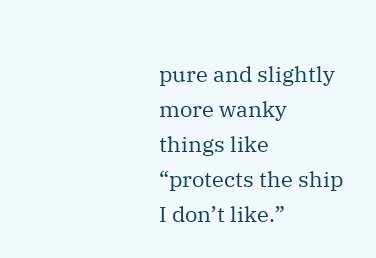pure and slightly more wanky things like “protects the ship I don’t like.”